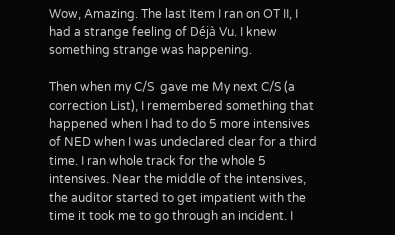Wow, Amazing. The last Item I ran on OT II, I had a strange feeling of Déjà Vu. I knew something strange was happening.

Then when my C/S  gave me My next C/S (a correction List), I remembered something that happened when I had to do 5 more intensives of NED when I was undeclared clear for a third time. I ran whole track for the whole 5 intensives. Near the middle of the intensives, the auditor started to get impatient with the time it took me to go through an incident. I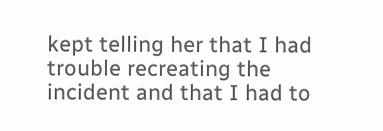kept telling her that I had trouble recreating the incident and that I had to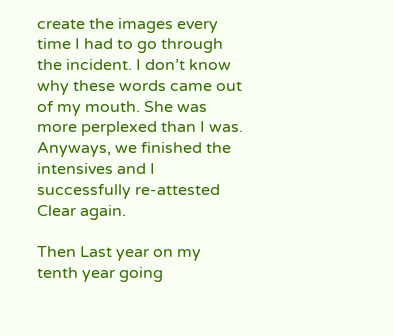create the images every time I had to go through the incident. I don’t know why these words came out of my mouth. She was more perplexed than I was.  Anyways, we finished the intensives and I successfully re-attested Clear again.

Then Last year on my tenth year going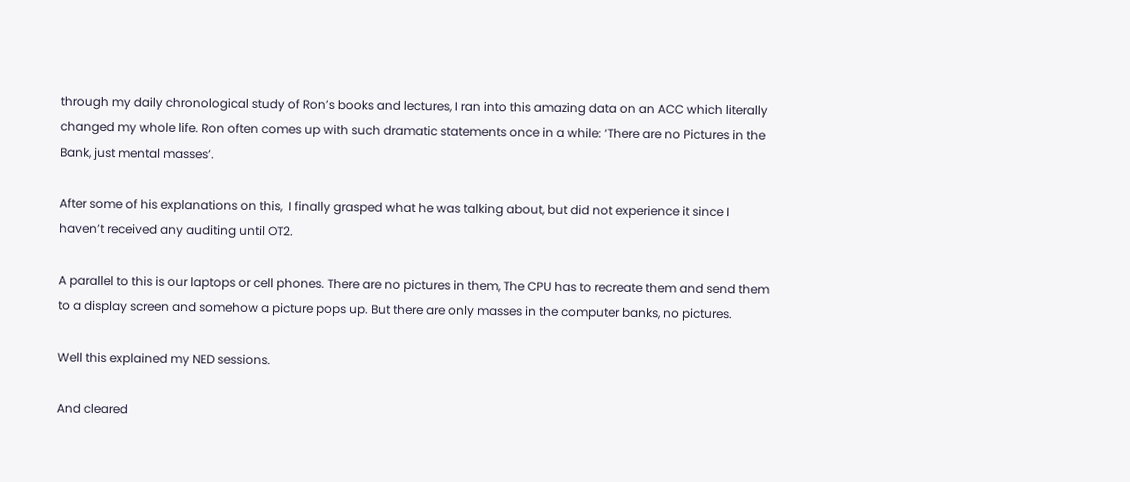through my daily chronological study of Ron’s books and lectures, I ran into this amazing data on an ACC which literally changed my whole life. Ron often comes up with such dramatic statements once in a while: ‘There are no Pictures in the Bank, just mental masses’.

After some of his explanations on this,  I finally grasped what he was talking about, but did not experience it since I haven’t received any auditing until OT2.

A parallel to this is our laptops or cell phones. There are no pictures in them, The CPU has to recreate them and send them to a display screen and somehow a picture pops up. But there are only masses in the computer banks, no pictures.

Well this explained my NED sessions.

And cleared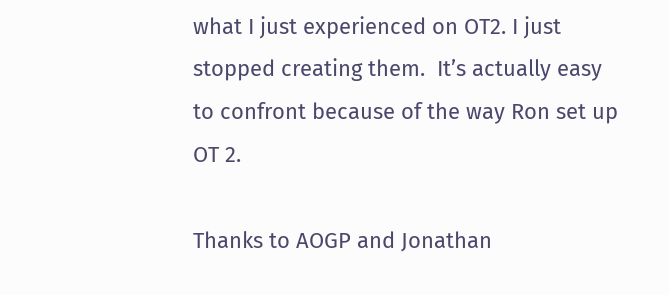what I just experienced on OT2. I just stopped creating them.  It’s actually easy to confront because of the way Ron set up OT 2.

Thanks to AOGP and Jonathan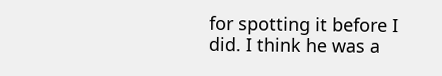for spotting it before I did. I think he was a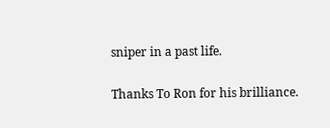sniper in a past life.

Thanks To Ron for his brilliance.